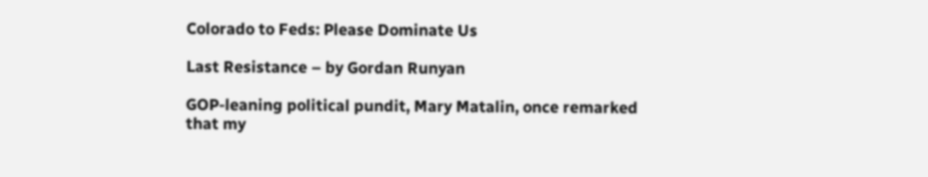Colorado to Feds: Please Dominate Us

Last Resistance – by Gordan Runyan

GOP-leaning political pundit, Mary Matalin, once remarked that my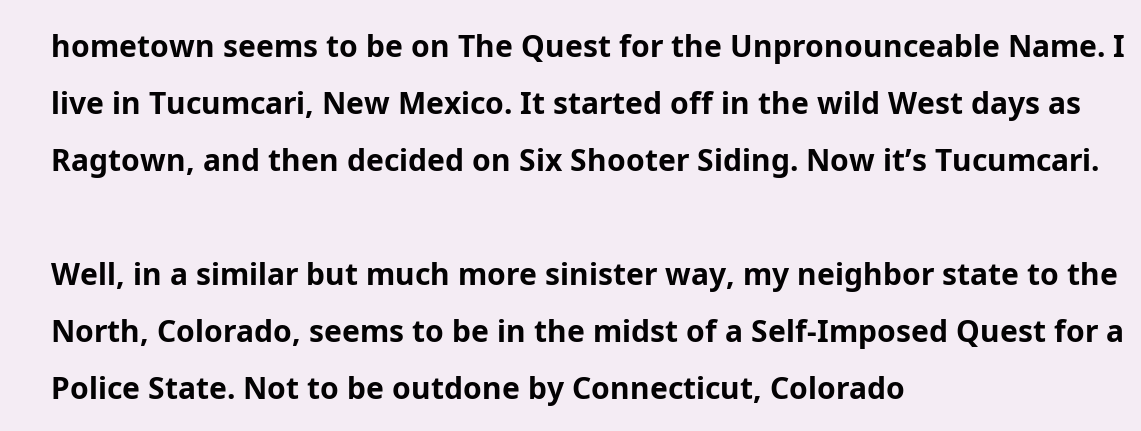hometown seems to be on The Quest for the Unpronounceable Name. I live in Tucumcari, New Mexico. It started off in the wild West days as Ragtown, and then decided on Six Shooter Siding. Now it’s Tucumcari.

Well, in a similar but much more sinister way, my neighbor state to the North, Colorado, seems to be in the midst of a Self-Imposed Quest for a Police State. Not to be outdone by Connecticut, Colorado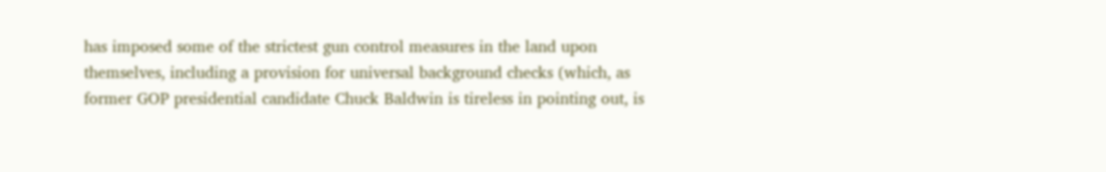has imposed some of the strictest gun control measures in the land upon themselves, including a provision for universal background checks (which, as former GOP presidential candidate Chuck Baldwin is tireless in pointing out, is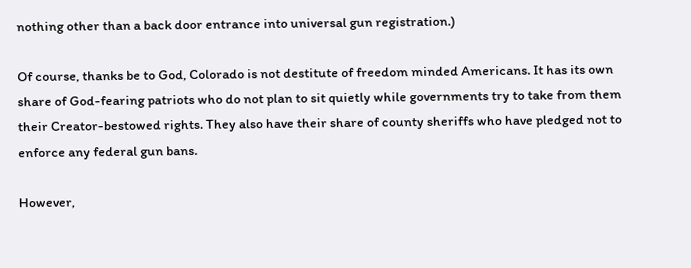nothing other than a back door entrance into universal gun registration.)

Of course, thanks be to God, Colorado is not destitute of freedom minded Americans. It has its own share of God-fearing patriots who do not plan to sit quietly while governments try to take from them their Creator-bestowed rights. They also have their share of county sheriffs who have pledged not to enforce any federal gun bans.

However,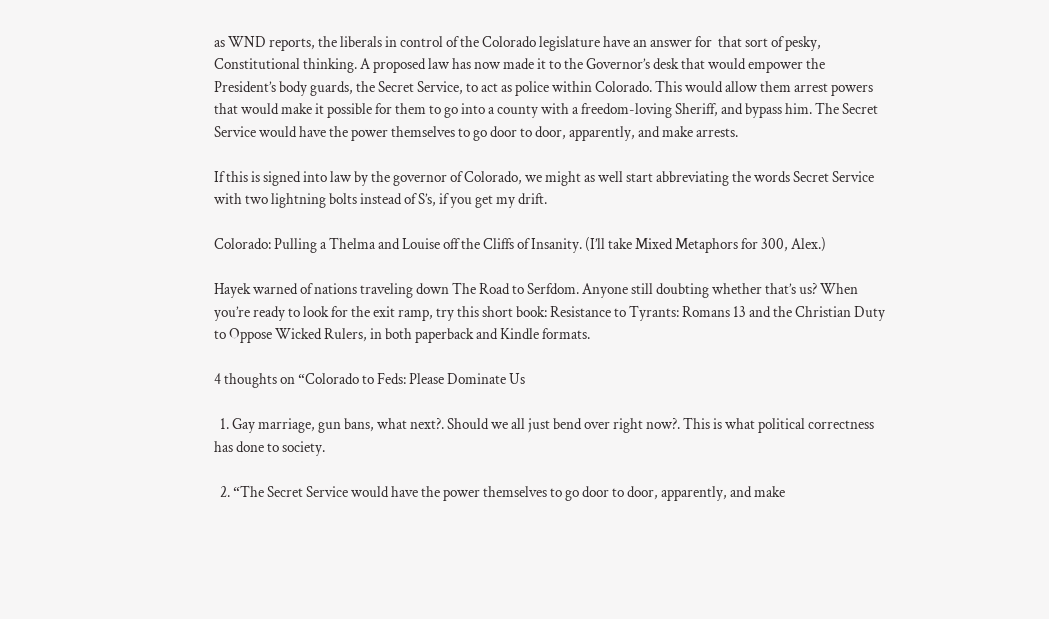as WND reports, the liberals in control of the Colorado legislature have an answer for  that sort of pesky, Constitutional thinking. A proposed law has now made it to the Governor’s desk that would empower the President’s body guards, the Secret Service, to act as police within Colorado. This would allow them arrest powers that would make it possible for them to go into a county with a freedom-loving Sheriff, and bypass him. The Secret Service would have the power themselves to go door to door, apparently, and make arrests.

If this is signed into law by the governor of Colorado, we might as well start abbreviating the words Secret Service with two lightning bolts instead of S’s, if you get my drift.

Colorado: Pulling a Thelma and Louise off the Cliffs of Insanity. (I’ll take Mixed Metaphors for 300, Alex.)

Hayek warned of nations traveling down The Road to Serfdom. Anyone still doubting whether that’s us? When you’re ready to look for the exit ramp, try this short book: Resistance to Tyrants: Romans 13 and the Christian Duty to Oppose Wicked Rulers, in both paperback and Kindle formats.

4 thoughts on “Colorado to Feds: Please Dominate Us

  1. Gay marriage, gun bans, what next?. Should we all just bend over right now?. This is what political correctness has done to society.

  2. “The Secret Service would have the power themselves to go door to door, apparently, and make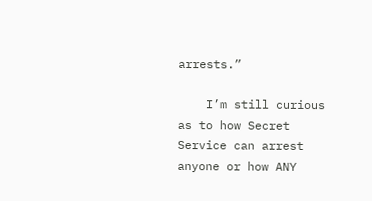arrests.”

    I’m still curious as to how Secret Service can arrest anyone or how ANY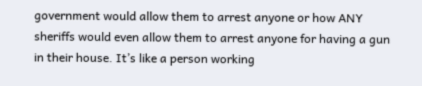government would allow them to arrest anyone or how ANY sheriffs would even allow them to arrest anyone for having a gun in their house. It’s like a person working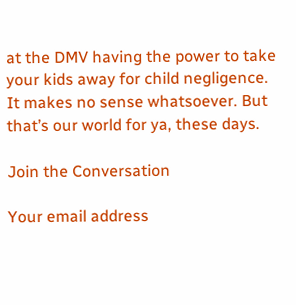at the DMV having the power to take your kids away for child negligence. It makes no sense whatsoever. But that’s our world for ya, these days.

Join the Conversation

Your email address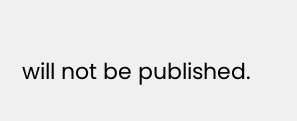will not be published.